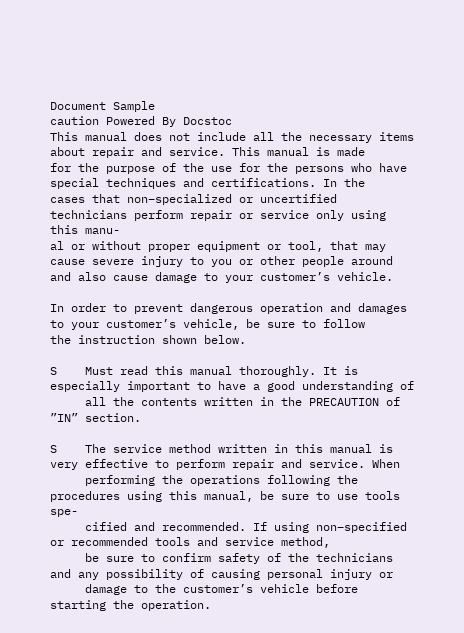Document Sample
caution Powered By Docstoc
This manual does not include all the necessary items about repair and service. This manual is made
for the purpose of the use for the persons who have special techniques and certifications. In the
cases that non–specialized or uncertified technicians perform repair or service only using this manu-
al or without proper equipment or tool, that may cause severe injury to you or other people around
and also cause damage to your customer’s vehicle.

In order to prevent dangerous operation and damages to your customer’s vehicle, be sure to follow
the instruction shown below.

S    Must read this manual thoroughly. It is especially important to have a good understanding of
     all the contents written in the PRECAUTION of ”IN” section.

S    The service method written in this manual is very effective to perform repair and service. When
     performing the operations following the procedures using this manual, be sure to use tools spe-
     cified and recommended. If using non–specified or recommended tools and service method,
     be sure to confirm safety of the technicians and any possibility of causing personal injury or
     damage to the customer’s vehicle before starting the operation.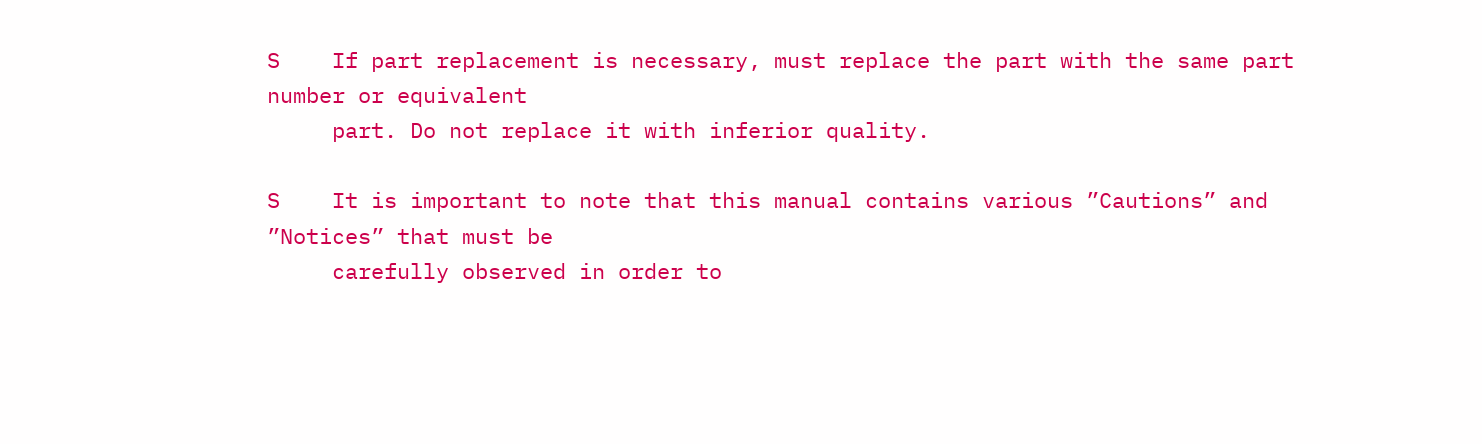S    If part replacement is necessary, must replace the part with the same part number or equivalent
     part. Do not replace it with inferior quality.

S    It is important to note that this manual contains various ”Cautions” and ”Notices” that must be
     carefully observed in order to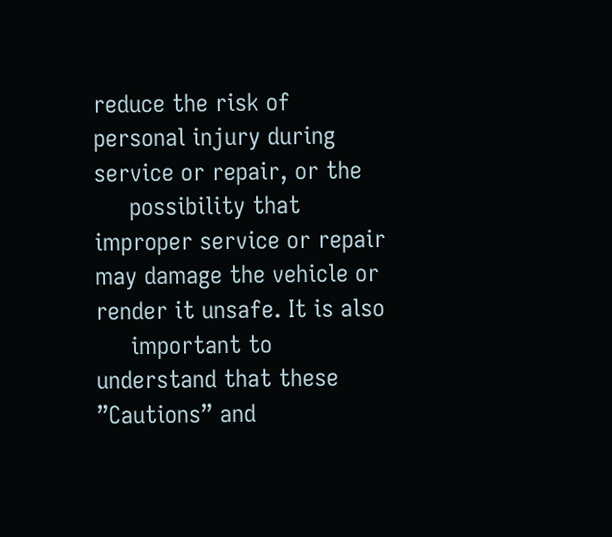reduce the risk of personal injury during service or repair, or the
     possibility that improper service or repair may damage the vehicle or render it unsafe. It is also
     important to understand that these ”Cautions” and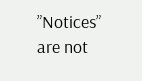”Notices” are not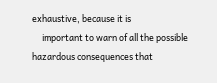exhaustive, because it is
     important to warn of all the possible hazardous consequences that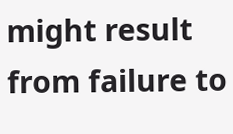might result from failure to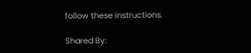follow these instructions.

Shared By: